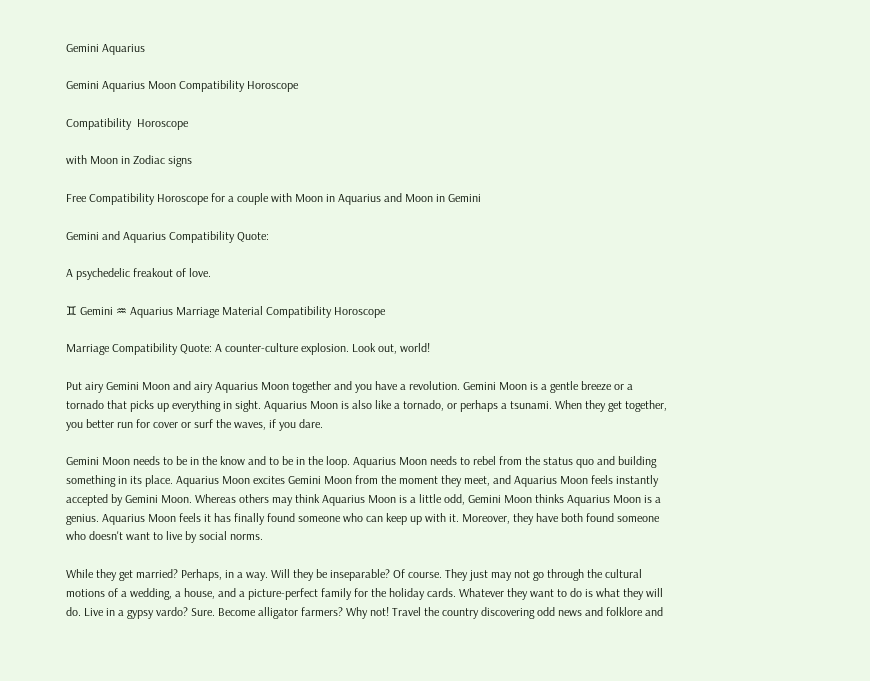Gemini Aquarius

Gemini Aquarius Moon Compatibility Horoscope

Compatibility  Horoscope

with Moon in Zodiac signs

Free Compatibility Horoscope for a couple with Moon in Aquarius and Moon in Gemini

Gemini and Aquarius Compatibility Quote:

A psychedelic freakout of love.

♊ Gemini ♒ Aquarius Marriage Material Compatibility Horoscope

Marriage Compatibility Quote: A counter-culture explosion. Look out, world!

Put airy Gemini Moon and airy Aquarius Moon together and you have a revolution. Gemini Moon is a gentle breeze or a tornado that picks up everything in sight. Aquarius Moon is also like a tornado, or perhaps a tsunami. When they get together, you better run for cover or surf the waves, if you dare.

Gemini Moon needs to be in the know and to be in the loop. Aquarius Moon needs to rebel from the status quo and building something in its place. Aquarius Moon excites Gemini Moon from the moment they meet, and Aquarius Moon feels instantly accepted by Gemini Moon. Whereas others may think Aquarius Moon is a little odd, Gemini Moon thinks Aquarius Moon is a genius. Aquarius Moon feels it has finally found someone who can keep up with it. Moreover, they have both found someone who doesn't want to live by social norms.

While they get married? Perhaps, in a way. Will they be inseparable? Of course. They just may not go through the cultural motions of a wedding, a house, and a picture-perfect family for the holiday cards. Whatever they want to do is what they will do. Live in a gypsy vardo? Sure. Become alligator farmers? Why not! Travel the country discovering odd news and folklore and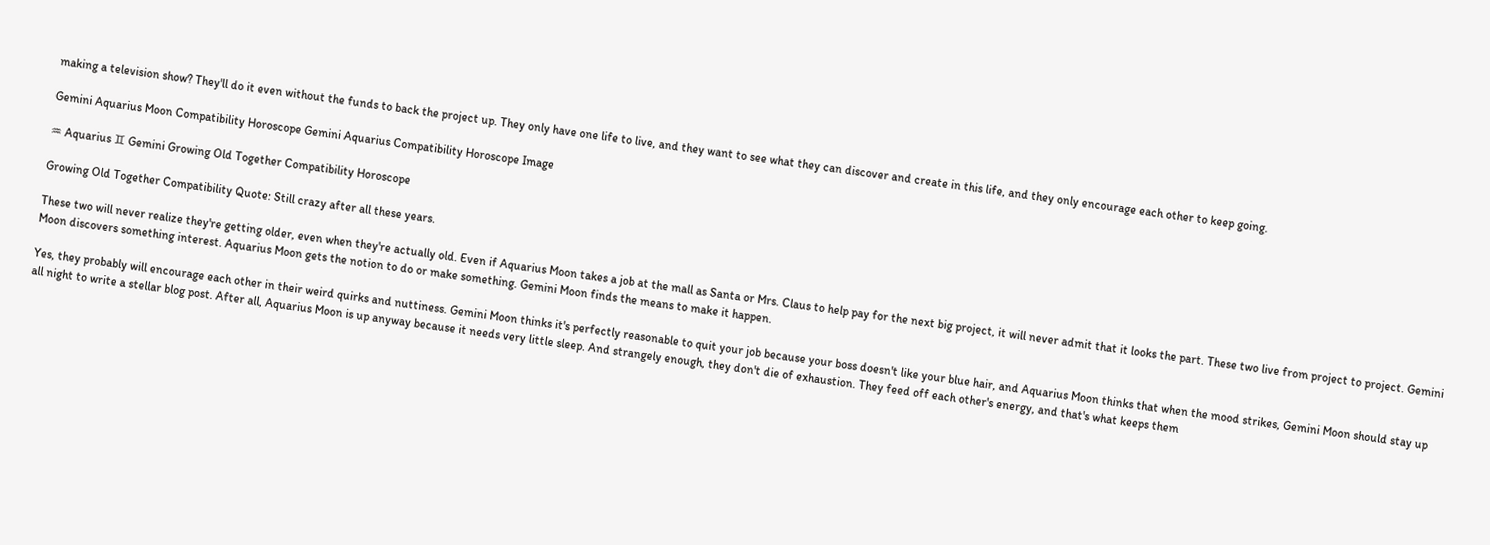making a television show? They'll do it even without the funds to back the project up. They only have one life to live, and they want to see what they can discover and create in this life, and they only encourage each other to keep going.

Gemini Aquarius Moon Compatibility Horoscope Gemini Aquarius Compatibility Horoscope Image

♒ Aquarius ♊ Gemini Growing Old Together Compatibility Horoscope

Growing Old Together Compatibility Quote: Still crazy after all these years.

These two will never realize they're getting older, even when they're actually old. Even if Aquarius Moon takes a job at the mall as Santa or Mrs. Claus to help pay for the next big project, it will never admit that it looks the part. These two live from project to project. Gemini Moon discovers something interest. Aquarius Moon gets the notion to do or make something. Gemini Moon finds the means to make it happen.

Yes, they probably will encourage each other in their weird quirks and nuttiness. Gemini Moon thinks it's perfectly reasonable to quit your job because your boss doesn't like your blue hair, and Aquarius Moon thinks that when the mood strikes, Gemini Moon should stay up all night to write a stellar blog post. After all, Aquarius Moon is up anyway because it needs very little sleep. And strangely enough, they don't die of exhaustion. They feed off each other's energy, and that's what keeps them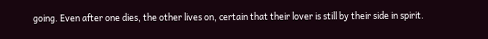going. Even after one dies, the other lives on, certain that their lover is still by their side in spirit.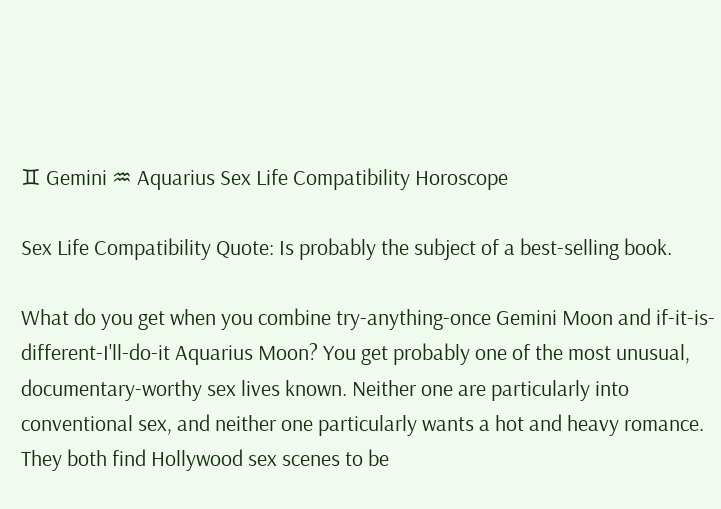♊ Gemini ♒ Aquarius Sex Life Compatibility Horoscope

Sex Life Compatibility Quote: Is probably the subject of a best-selling book.

What do you get when you combine try-anything-once Gemini Moon and if-it-is-different-I'll-do-it Aquarius Moon? You get probably one of the most unusual, documentary-worthy sex lives known. Neither one are particularly into conventional sex, and neither one particularly wants a hot and heavy romance. They both find Hollywood sex scenes to be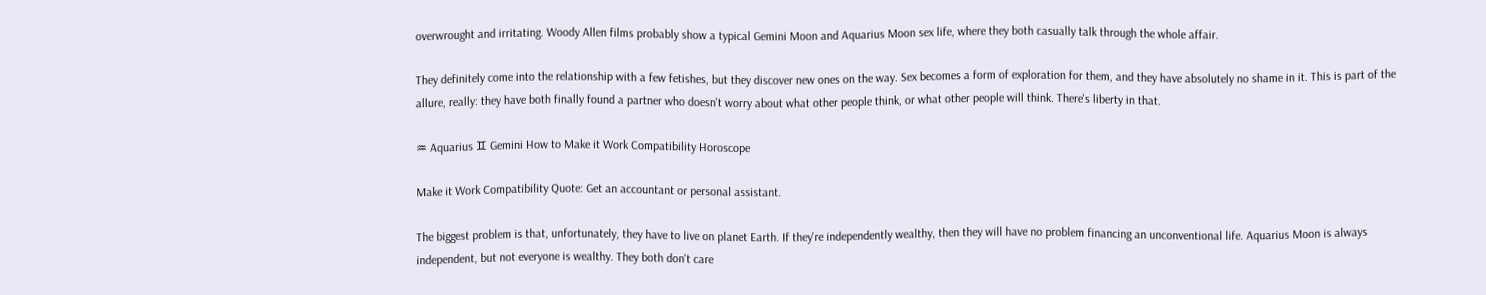overwrought and irritating. Woody Allen films probably show a typical Gemini Moon and Aquarius Moon sex life, where they both casually talk through the whole affair.

They definitely come into the relationship with a few fetishes, but they discover new ones on the way. Sex becomes a form of exploration for them, and they have absolutely no shame in it. This is part of the allure, really: they have both finally found a partner who doesn't worry about what other people think, or what other people will think. There's liberty in that.

♒ Aquarius ♊ Gemini How to Make it Work Compatibility Horoscope

Make it Work Compatibility Quote: Get an accountant or personal assistant.

The biggest problem is that, unfortunately, they have to live on planet Earth. If they're independently wealthy, then they will have no problem financing an unconventional life. Aquarius Moon is always independent, but not everyone is wealthy. They both don't care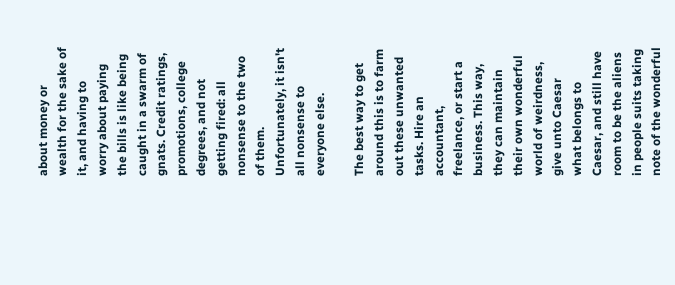about money or wealth for the sake of it, and having to worry about paying the bills is like being caught in a swarm of gnats. Credit ratings, promotions, college degrees, and not getting fired: all nonsense to the two of them. Unfortunately, it isn't all nonsense to everyone else.

The best way to get around this is to farm out these unwanted tasks. Hire an accountant, freelance, or start a business. This way, they can maintain their own wonderful world of weirdness, give unto Caesar what belongs to Caesar, and still have room to be the aliens in people suits taking note of the wonderful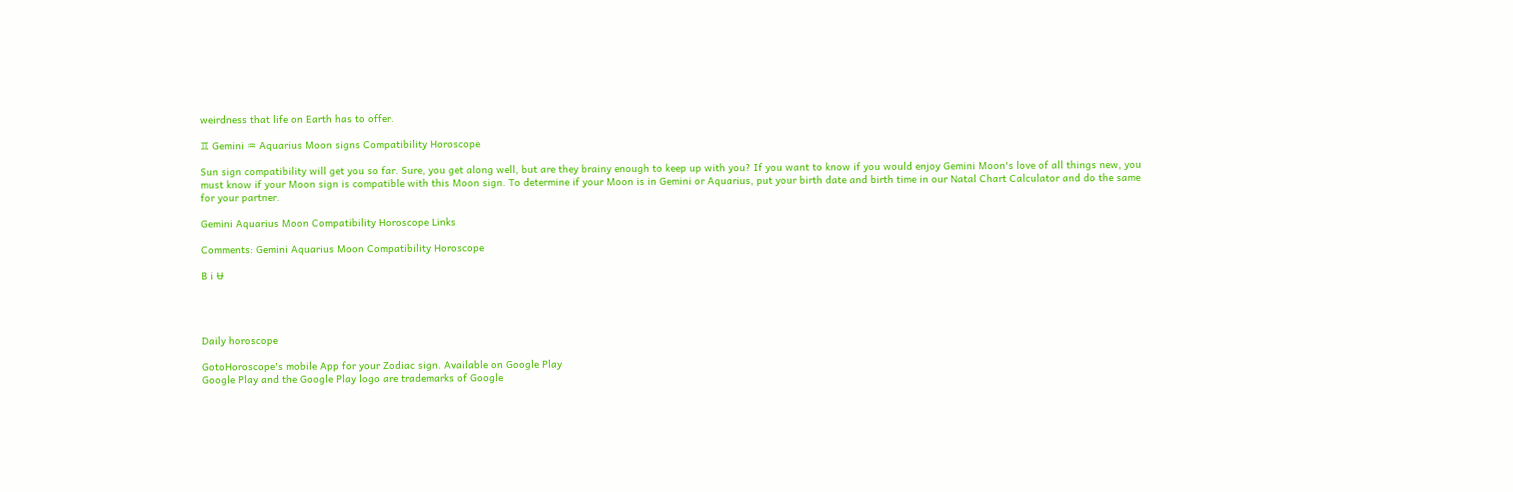weirdness that life on Earth has to offer.

♊ Gemini ♒ Aquarius Moon signs Compatibility Horoscope

Sun sign compatibility will get you so far. Sure, you get along well, but are they brainy enough to keep up with you? If you want to know if you would enjoy Gemini Moon's love of all things new, you must know if your Moon sign is compatible with this Moon sign. To determine if your Moon is in Gemini or Aquarius, put your birth date and birth time in our Natal Chart Calculator and do the same for your partner.

Gemini Aquarius Moon Compatibility Horoscope Links

Comments: Gemini Aquarius Moon Compatibility Horoscope

B i Ʉ




Daily horoscope

GotoHoroscope's mobile App for your Zodiac sign. Available on Google Play
Google Play and the Google Play logo are trademarks of Google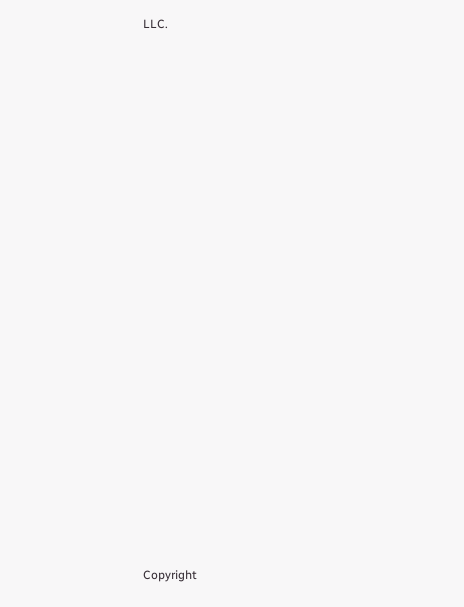LLC.

























Copyright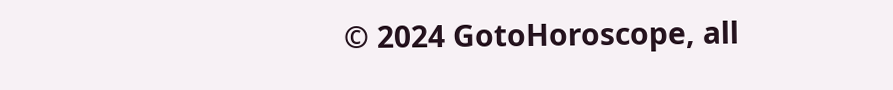© 2024 GotoHoroscope, all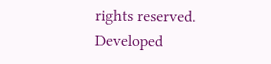rights reserved. Developed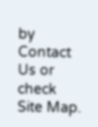by Contact Us or check Site Map.